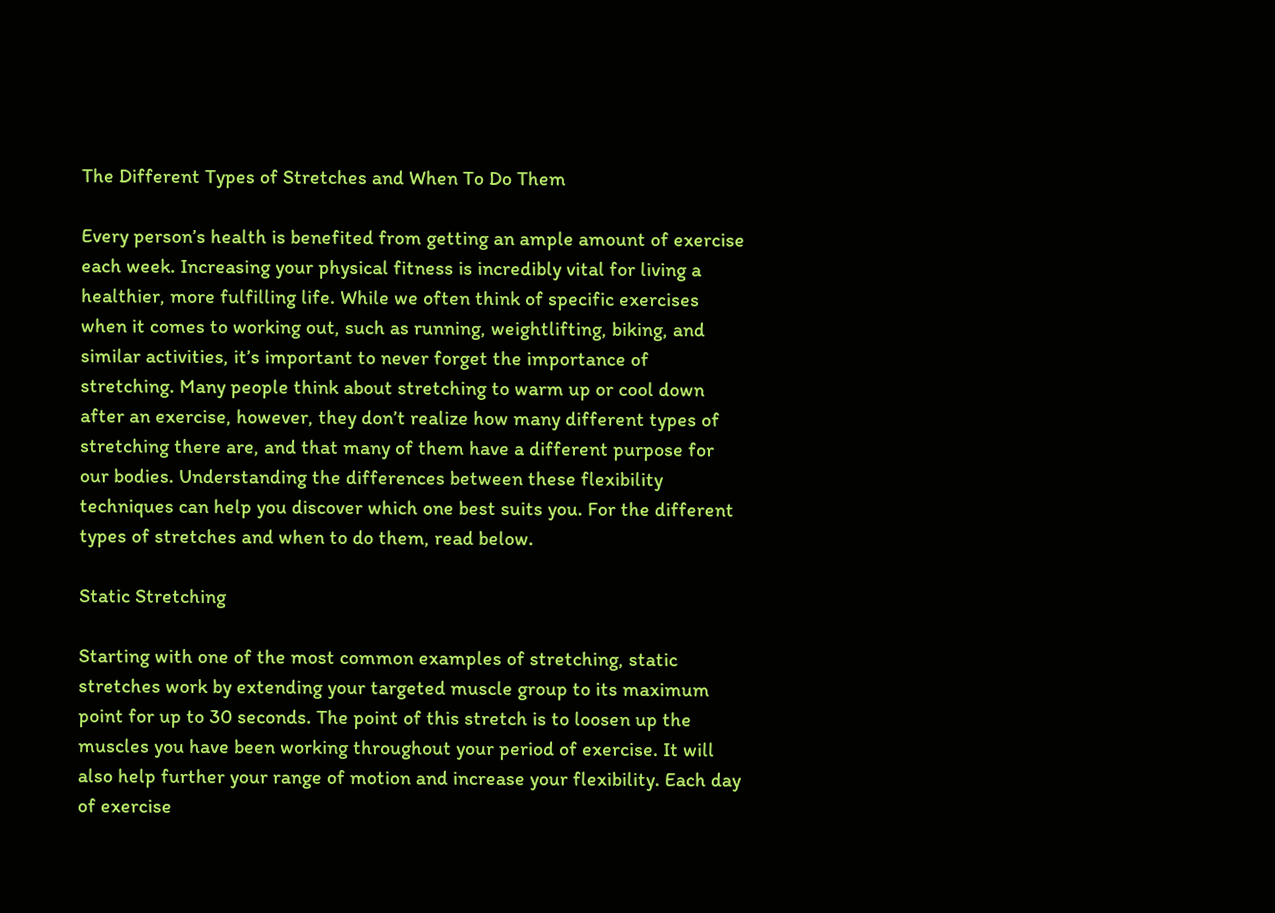The Different Types of Stretches and When To Do Them

Every person’s health is benefited from getting an ample amount of exercise each week. Increasing your physical fitness is incredibly vital for living a healthier, more fulfilling life. While we often think of specific exercises when it comes to working out, such as running, weightlifting, biking, and similar activities, it’s important to never forget the importance of stretching. Many people think about stretching to warm up or cool down after an exercise, however, they don’t realize how many different types of stretching there are, and that many of them have a different purpose for our bodies. Understanding the differences between these flexibility techniques can help you discover which one best suits you. For the different types of stretches and when to do them, read below.

Static Stretching

Starting with one of the most common examples of stretching, static stretches work by extending your targeted muscle group to its maximum point for up to 30 seconds. The point of this stretch is to loosen up the muscles you have been working throughout your period of exercise. It will also help further your range of motion and increase your flexibility. Each day of exercise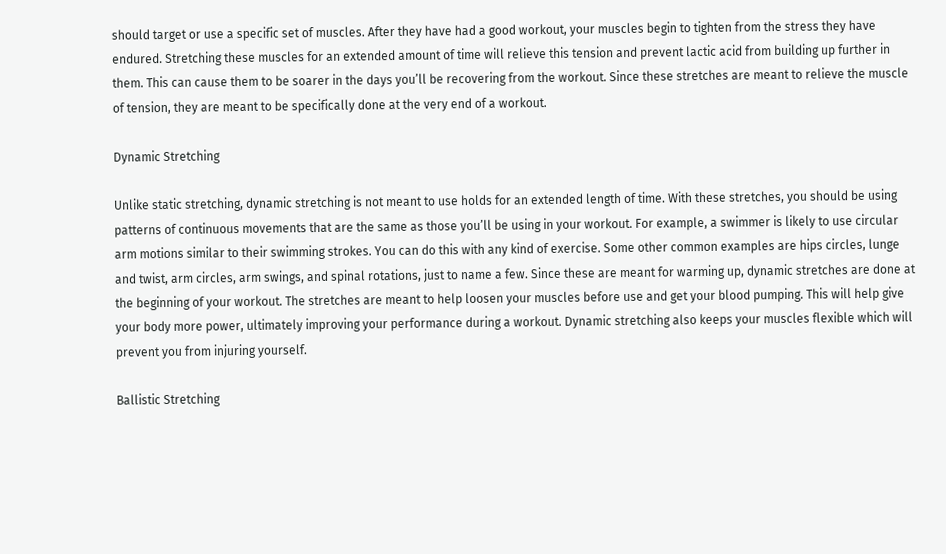should target or use a specific set of muscles. After they have had a good workout, your muscles begin to tighten from the stress they have endured. Stretching these muscles for an extended amount of time will relieve this tension and prevent lactic acid from building up further in them. This can cause them to be soarer in the days you’ll be recovering from the workout. Since these stretches are meant to relieve the muscle of tension, they are meant to be specifically done at the very end of a workout.

Dynamic Stretching

Unlike static stretching, dynamic stretching is not meant to use holds for an extended length of time. With these stretches, you should be using patterns of continuous movements that are the same as those you’ll be using in your workout. For example, a swimmer is likely to use circular arm motions similar to their swimming strokes. You can do this with any kind of exercise. Some other common examples are hips circles, lunge and twist, arm circles, arm swings, and spinal rotations, just to name a few. Since these are meant for warming up, dynamic stretches are done at the beginning of your workout. The stretches are meant to help loosen your muscles before use and get your blood pumping. This will help give your body more power, ultimately improving your performance during a workout. Dynamic stretching also keeps your muscles flexible which will prevent you from injuring yourself.

Ballistic Stretching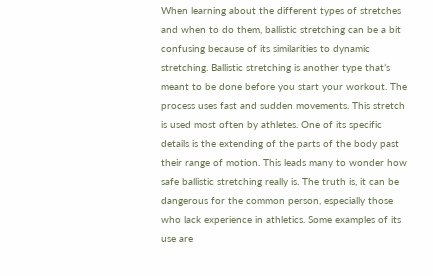When learning about the different types of stretches and when to do them, ballistic stretching can be a bit confusing because of its similarities to dynamic stretching. Ballistic stretching is another type that’s meant to be done before you start your workout. The process uses fast and sudden movements. This stretch is used most often by athletes. One of its specific details is the extending of the parts of the body past their range of motion. This leads many to wonder how safe ballistic stretching really is. The truth is, it can be dangerous for the common person, especially those who lack experience in athletics. Some examples of its use are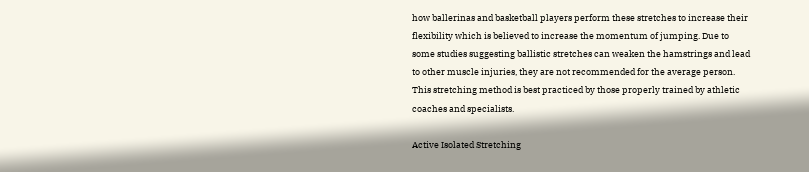how ballerinas and basketball players perform these stretches to increase their flexibility which is believed to increase the momentum of jumping. Due to some studies suggesting ballistic stretches can weaken the hamstrings and lead to other muscle injuries, they are not recommended for the average person. This stretching method is best practiced by those properly trained by athletic coaches and specialists.

Active Isolated Stretching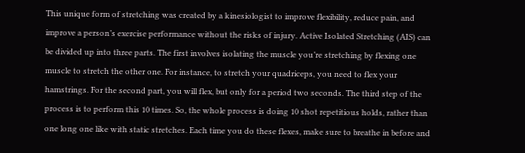This unique form of stretching was created by a kinesiologist to improve flexibility, reduce pain, and improve a person’s exercise performance without the risks of injury. Active Isolated Stretching (AIS) can be divided up into three parts. The first involves isolating the muscle you’re stretching by flexing one muscle to stretch the other one. For instance, to stretch your quadriceps, you need to flex your hamstrings. For the second part, you will flex, but only for a period two seconds. The third step of the process is to perform this 10 times. So, the whole process is doing 10 shot repetitious holds, rather than one long one like with static stretches. Each time you do these flexes, make sure to breathe in before and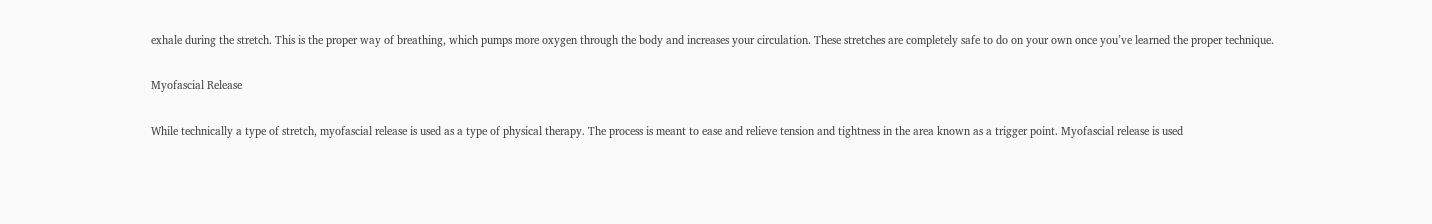exhale during the stretch. This is the proper way of breathing, which pumps more oxygen through the body and increases your circulation. These stretches are completely safe to do on your own once you’ve learned the proper technique.

Myofascial Release

While technically a type of stretch, myofascial release is used as a type of physical therapy. The process is meant to ease and relieve tension and tightness in the area known as a trigger point. Myofascial release is used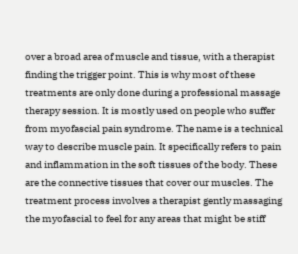over a broad area of muscle and tissue, with a therapist finding the trigger point. This is why most of these treatments are only done during a professional massage therapy session. It is mostly used on people who suffer from myofascial pain syndrome. The name is a technical way to describe muscle pain. It specifically refers to pain and inflammation in the soft tissues of the body. These are the connective tissues that cover our muscles. The treatment process involves a therapist gently massaging the myofascial to feel for any areas that might be stiff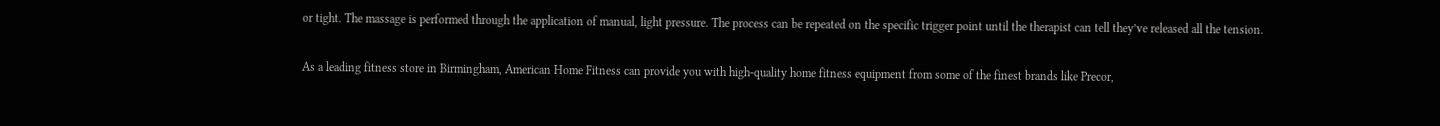or tight. The massage is performed through the application of manual, light pressure. The process can be repeated on the specific trigger point until the therapist can tell they’ve released all the tension.

As a leading fitness store in Birmingham, American Home Fitness can provide you with high-quality home fitness equipment from some of the finest brands like Precor,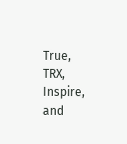True, TRX, Inspire, and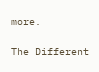more.

The Different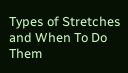Types of Stretches and When To Do Them